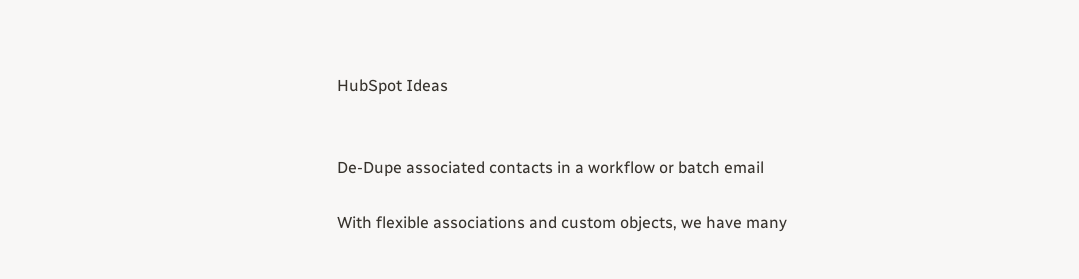HubSpot Ideas


De-Dupe associated contacts in a workflow or batch email

With flexible associations and custom objects, we have many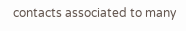contacts associated to many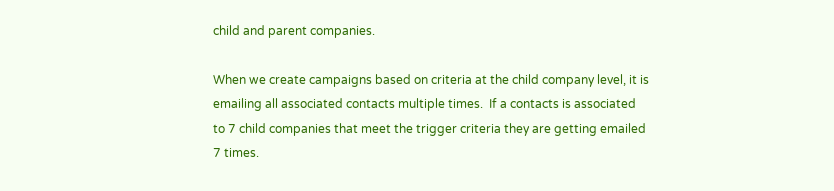child and parent companies.

When we create campaigns based on criteria at the child company level, it is emailing all associated contacts multiple times.  If a contacts is associated to 7 child companies that meet the trigger criteria they are getting emailed 7 times.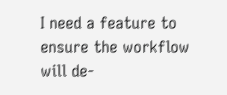I need a feature to ensure the workflow will de-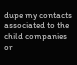dupe my contacts associated to the child companies or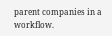parent companies in a workflow.